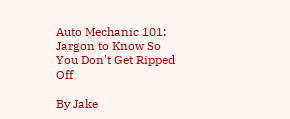Auto Mechanic 101: Jargon to Know So You Don't Get Ripped Off

By Jake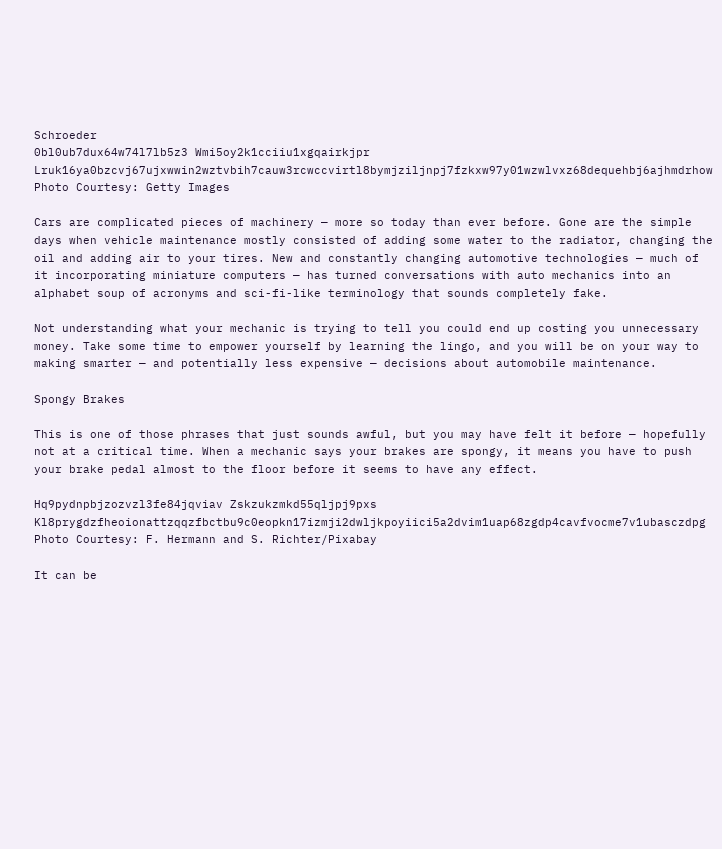Schroeder
0bl0ub7dux64w74l7lb5z3 Wmi5oy2k1cciiu1xgqairkjpr Lruk16ya0bzcvj67ujxwwin2wztvbih7cauw3rcwccvirtl8bymjziljnpj7fzkxw97y01wzwlvxz68dequehbj6ajhmdrhow
Photo Courtesy: Getty Images

Cars are complicated pieces of machinery — more so today than ever before. Gone are the simple days when vehicle maintenance mostly consisted of adding some water to the radiator, changing the oil and adding air to your tires. New and constantly changing automotive technologies — much of it incorporating miniature computers — has turned conversations with auto mechanics into an alphabet soup of acronyms and sci-fi-like terminology that sounds completely fake.

Not understanding what your mechanic is trying to tell you could end up costing you unnecessary money. Take some time to empower yourself by learning the lingo, and you will be on your way to making smarter — and potentially less expensive — decisions about automobile maintenance.

Spongy Brakes

This is one of those phrases that just sounds awful, but you may have felt it before — hopefully not at a critical time. When a mechanic says your brakes are spongy, it means you have to push your brake pedal almost to the floor before it seems to have any effect.

Hq9pydnpbjzozvzl3fe84jqviav Zskzukzmkd55qljpj9pxs Kl8prygdzfheoionattzqqzfbctbu9c0eopkn17izmji2dwljkpoyiici5a2dvim1uap68zgdp4cavfvocme7v1ubasczdpg
Photo Courtesy: F. Hermann and S. Richter/Pixabay

It can be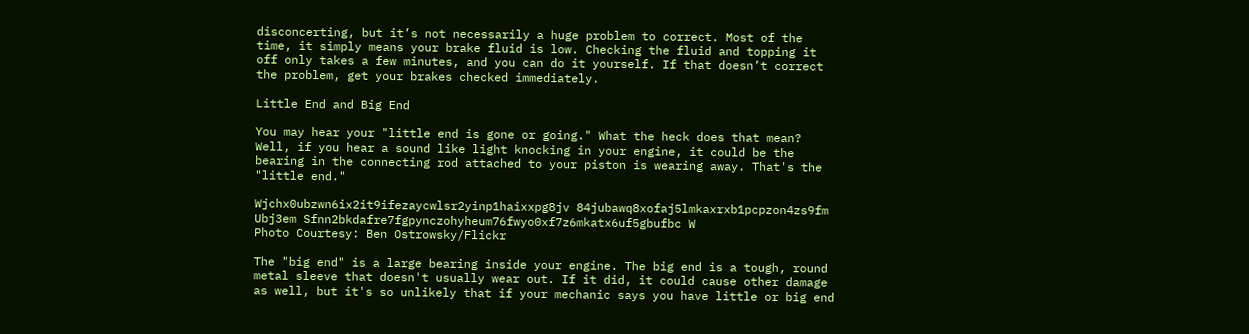disconcerting, but it’s not necessarily a huge problem to correct. Most of the time, it simply means your brake fluid is low. Checking the fluid and topping it off only takes a few minutes, and you can do it yourself. If that doesn’t correct the problem, get your brakes checked immediately.

Little End and Big End

You may hear your "little end is gone or going." What the heck does that mean? Well, if you hear a sound like light knocking in your engine, it could be the bearing in the connecting rod attached to your piston is wearing away. That's the "little end."

Wjchx0ubzwn6ix2it9ifezaycwlsr2yinp1haixxpg8jv 84jubawq8xofaj5lmkaxrxb1pcpzon4zs9fm Ubj3em Sfnn2bkdafre7fgpynczohyheum76fwyo0xf7z6mkatx6uf5gbufbc W
Photo Courtesy: Ben Ostrowsky/Flickr

The "big end" is a large bearing inside your engine. The big end is a tough, round metal sleeve that doesn't usually wear out. If it did, it could cause other damage as well, but it's so unlikely that if your mechanic says you have little or big end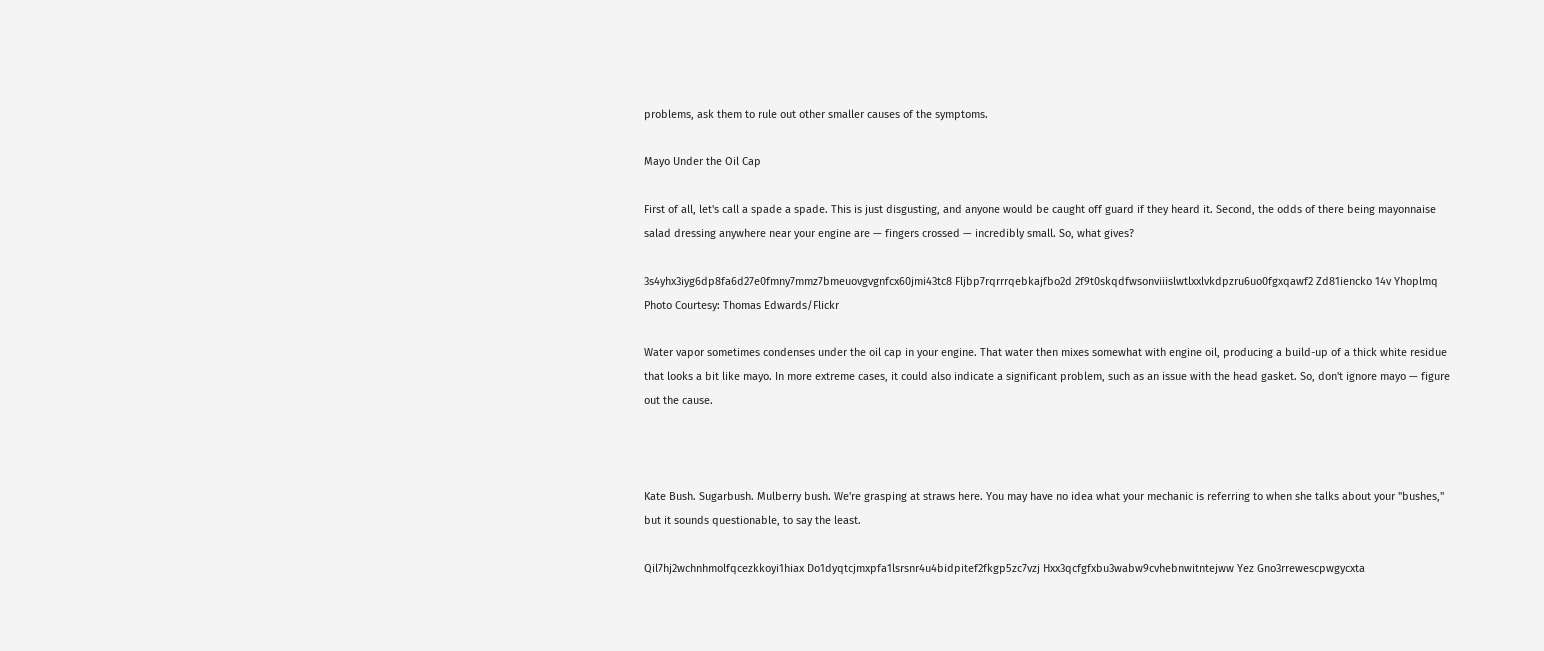problems, ask them to rule out other smaller causes of the symptoms.

Mayo Under the Oil Cap

First of all, let's call a spade a spade. This is just disgusting, and anyone would be caught off guard if they heard it. Second, the odds of there being mayonnaise salad dressing anywhere near your engine are — fingers crossed — incredibly small. So, what gives?

3s4yhx3iyg6dp8fa6d27e0fmny7mmz7bmeuovgvgnfcx60jmi43tc8 Fljbp7rqrrrqebkajfbo2d 2f9t0skqdfwsonviiislwtlxxlvkdpzru6uo0fgxqawf2 Zd81iencko 14v Yhoplmq
Photo Courtesy: Thomas Edwards/Flickr

Water vapor sometimes condenses under the oil cap in your engine. That water then mixes somewhat with engine oil, producing a build-up of a thick white residue that looks a bit like mayo. In more extreme cases, it could also indicate a significant problem, such as an issue with the head gasket. So, don't ignore mayo — figure out the cause.



Kate Bush. Sugarbush. Mulberry bush. We're grasping at straws here. You may have no idea what your mechanic is referring to when she talks about your "bushes," but it sounds questionable, to say the least.

Qil7hj2wchnhmolfqcezkkoyi1hiax Do1dyqtcjmxpfa1lsrsnr4u4bidpitef2fkgp5zc7vzj Hxx3qcfgfxbu3wabw9cvhebnwitntejww Yez Gno3rrewescpwgycxta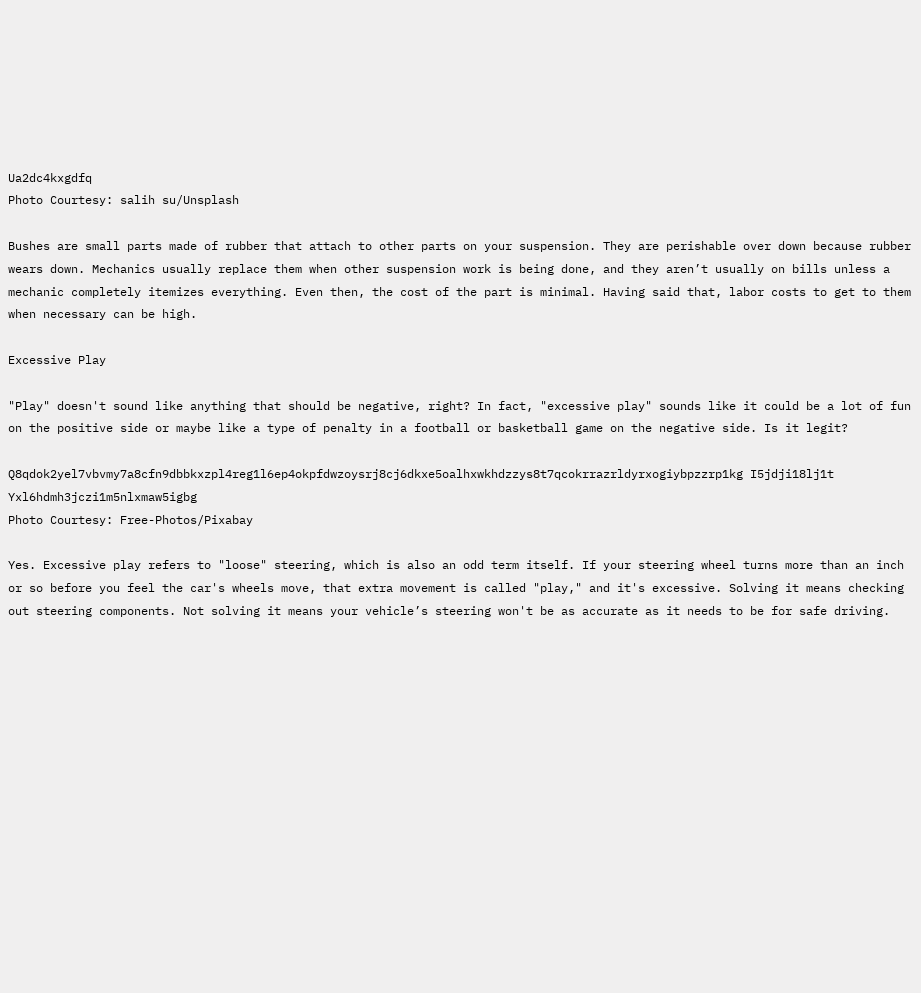Ua2dc4kxgdfq
Photo Courtesy: salih su/Unsplash

Bushes are small parts made of rubber that attach to other parts on your suspension. They are perishable over down because rubber wears down. Mechanics usually replace them when other suspension work is being done, and they aren’t usually on bills unless a mechanic completely itemizes everything. Even then, the cost of the part is minimal. Having said that, labor costs to get to them when necessary can be high.

Excessive Play

"Play" doesn't sound like anything that should be negative, right? In fact, "excessive play" sounds like it could be a lot of fun on the positive side or maybe like a type of penalty in a football or basketball game on the negative side. Is it legit?

Q8qdok2yel7vbvmy7a8cfn9dbbkxzpl4reg1l6ep4okpfdwzoysrj8cj6dkxe5oalhxwkhdzzys8t7qcokrrazrldyrxogiybpzzrp1kg I5jdji18lj1t Yxl6hdmh3jczi1m5nlxmaw5igbg
Photo Courtesy: Free-Photos/Pixabay

Yes. Excessive play refers to "loose" steering, which is also an odd term itself. If your steering wheel turns more than an inch or so before you feel the car's wheels move, that extra movement is called "play," and it's excessive. Solving it means checking out steering components. Not solving it means your vehicle’s steering won't be as accurate as it needs to be for safe driving.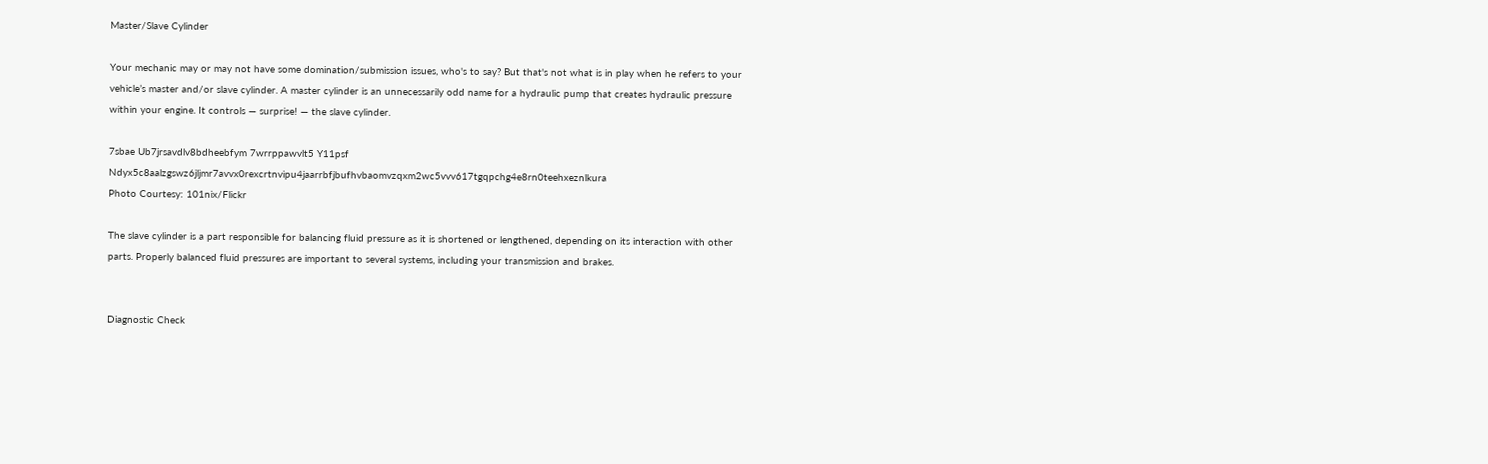Master/Slave Cylinder

Your mechanic may or may not have some domination/submission issues, who's to say? But that's not what is in play when he refers to your vehicle’s master and/or slave cylinder. A master cylinder is an unnecessarily odd name for a hydraulic pump that creates hydraulic pressure within your engine. It controls — surprise! — the slave cylinder.

7sbae Ub7jrsavdlv8bdheebfym 7wrrppawvlt5 Y11psf Ndyx5c8aalzgswz6jljmr7avvx0rexcrtnvipu4jaarrbfjbufhvbaomvzqxm2wc5vvv617tgqpchg4e8rn0teehxeznlkura
Photo Courtesy: 101nix/Flickr

The slave cylinder is a part responsible for balancing fluid pressure as it is shortened or lengthened, depending on its interaction with other parts. Properly balanced fluid pressures are important to several systems, including your transmission and brakes.


Diagnostic Check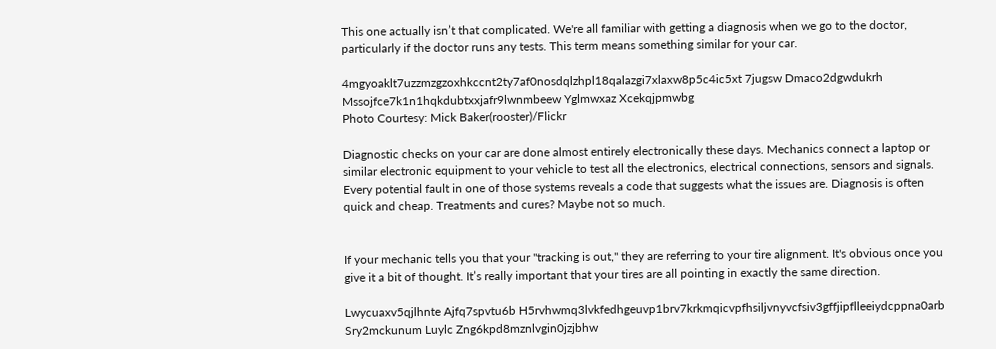This one actually isn’t that complicated. We're all familiar with getting a diagnosis when we go to the doctor, particularly if the doctor runs any tests. This term means something similar for your car.

4mgyoaklt7uzzmzgzoxhkccnt2ty7af0nosdqlzhpl18qalazgi7xlaxw8p5c4ic5xt 7jugsw Dmaco2dgwdukrh Mssojfce7k1n1hqkdubtxxjafr9lwnmbeew Yglmwxaz Xcekqjpmwbg
Photo Courtesy: Mick Baker(rooster)/Flickr

Diagnostic checks on your car are done almost entirely electronically these days. Mechanics connect a laptop or similar electronic equipment to your vehicle to test all the electronics, electrical connections, sensors and signals. Every potential fault in one of those systems reveals a code that suggests what the issues are. Diagnosis is often quick and cheap. Treatments and cures? Maybe not so much.


If your mechanic tells you that your "tracking is out," they are referring to your tire alignment. It's obvious once you give it a bit of thought. It’s really important that your tires are all pointing in exactly the same direction.

Lwycuaxv5qjlhnte Ajfq7spvtu6b H5rvhwmq3lvkfedhgeuvp1brv7krkmqicvpfhsiljvnyvcfsiv3gffjipflleeiydcppna0arb Sry2mckunum Luylc Zng6kpd8mznlvgin0jzjbhw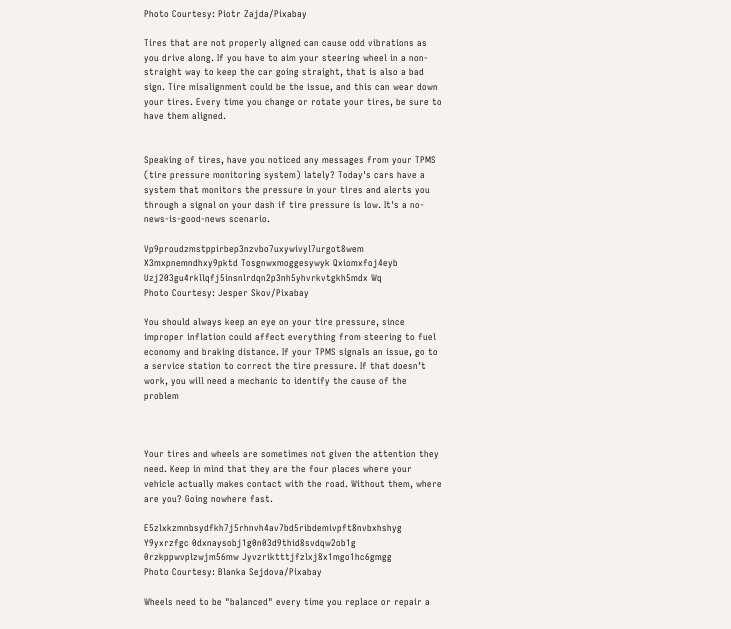Photo Courtesy: Piotr Zajda/Pixabay

Tires that are not properly aligned can cause odd vibrations as you drive along. If you have to aim your steering wheel in a non-straight way to keep the car going straight, that is also a bad sign. Tire misalignment could be the issue, and this can wear down your tires. Every time you change or rotate your tires, be sure to have them aligned.


Speaking of tires, have you noticed any messages from your TPMS (tire pressure monitoring system) lately? Today's cars have a system that monitors the pressure in your tires and alerts you through a signal on your dash if tire pressure is low. It's a no-news-is-good-news scenario.

Vp9proudzmstppirbep3nzvbo7uxywivyl7urgot8wem X3mxpnemndhxy9pktd Tosgnwxmoggesywyk Qxiomxfoj4eyb Uzj203gu4rkllqfj5insnlrdqn2p3nh5yhvrkvtgkh5mdx Wq
Photo Courtesy: Jesper Skov/Pixabay

You should always keep an eye on your tire pressure, since improper inflation could affect everything from steering to fuel economy and braking distance. If your TPMS signals an issue, go to a service station to correct the tire pressure. If that doesn’t work, you will need a mechanic to identify the cause of the problem



Your tires and wheels are sometimes not given the attention they need. Keep in mind that they are the four places where your vehicle actually makes contact with the road. Without them, where are you? Going nowhere fast.

E5zlxkzmnbsydfkh7j5rhnvh4av7bd5ribdemivpft8nvbxhshyg Y9yxrzfgc 0dxnaysobj1g0n03d9thid8svdqw2ob1g 0rzkppwvplzwjm56mw Jyvzriktttjfzlxj8x1mgo1hc6gmgg
Photo Courtesy: Blanka Sejdova/Pixabay

Wheels need to be "balanced" every time you replace or repair a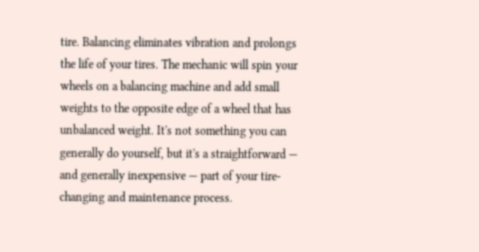tire. Balancing eliminates vibration and prolongs the life of your tires. The mechanic will spin your wheels on a balancing machine and add small weights to the opposite edge of a wheel that has unbalanced weight. It's not something you can generally do yourself, but it's a straightforward — and generally inexpensive — part of your tire-changing and maintenance process.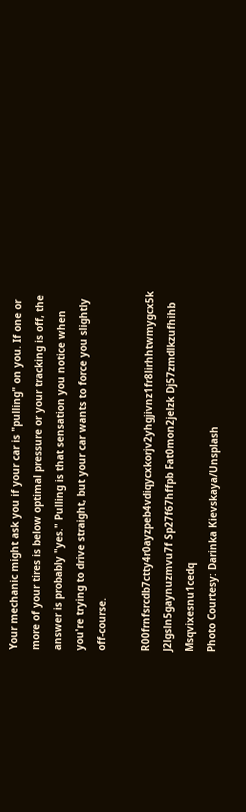Your mechanic might ask you if your car is "pulling" on you. If one or more of your tires is below optimal pressure or your tracking is off, the answer is probably "yes." Pulling is that sensation you notice when you're trying to drive straight, but your car wants to force you slightly off-course.

R00frnfsrcdb7ctty4r0ayzpeb4vdiqycxkorjv2yhgjivnz1fr8lirhhtwmygcx5k J2lgsln5gaynuzmvu7f Sp27f67hffpb Fat0mon2jelzk Dj57zmdlkzufhihb Msqvixesnu1cedq
Photo Courtesy: Darinka Kievskaya/Unsplash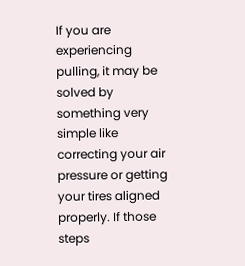If you are experiencing pulling, it may be solved by something very simple like correcting your air pressure or getting your tires aligned properly. If those steps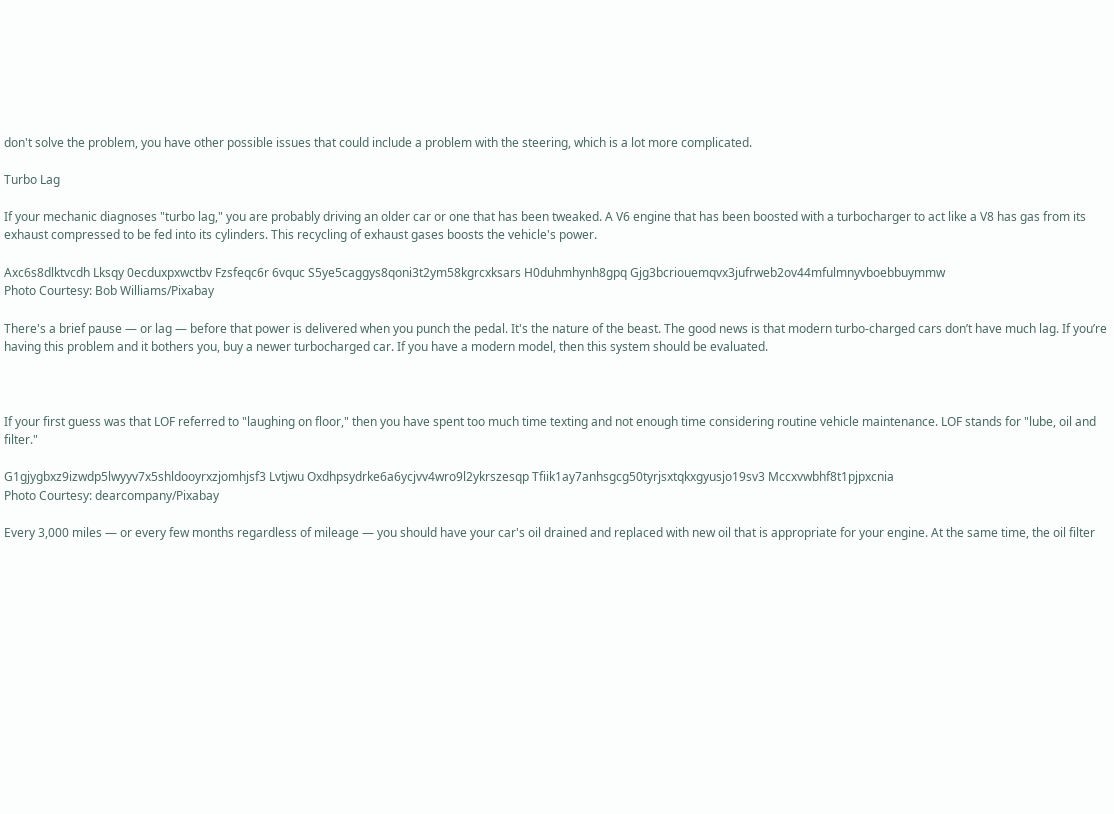don't solve the problem, you have other possible issues that could include a problem with the steering, which is a lot more complicated.

Turbo Lag

If your mechanic diagnoses "turbo lag," you are probably driving an older car or one that has been tweaked. A V6 engine that has been boosted with a turbocharger to act like a V8 has gas from its exhaust compressed to be fed into its cylinders. This recycling of exhaust gases boosts the vehicle's power.

Axc6s8dlktvcdh Lksqy 0ecduxpxwctbv Fzsfeqc6r 6vquc S5ye5caggys8qoni3t2ym58kgrcxksars H0duhmhynh8gpq Gjg3bcriouemqvx3jufrweb2ov44mfulmnyvboebbuymmw
Photo Courtesy: Bob Williams/Pixabay

There's a brief pause — or lag — before that power is delivered when you punch the pedal. It's the nature of the beast. The good news is that modern turbo-charged cars don’t have much lag. If you’re having this problem and it bothers you, buy a newer turbocharged car. If you have a modern model, then this system should be evaluated.



If your first guess was that LOF referred to "laughing on floor," then you have spent too much time texting and not enough time considering routine vehicle maintenance. LOF stands for "lube, oil and filter."

G1gjygbxz9izwdp5lwyyv7x5shldooyrxzjomhjsf3 Lvtjwu Oxdhpsydrke6a6ycjvv4wro9l2ykrszesqp Tfiik1ay7anhsgcg50tyrjsxtqkxgyusjo19sv3 Mccxvwbhf8t1pjpxcnia
Photo Courtesy: dearcompany/Pixabay

Every 3,000 miles — or every few months regardless of mileage — you should have your car's oil drained and replaced with new oil that is appropriate for your engine. At the same time, the oil filter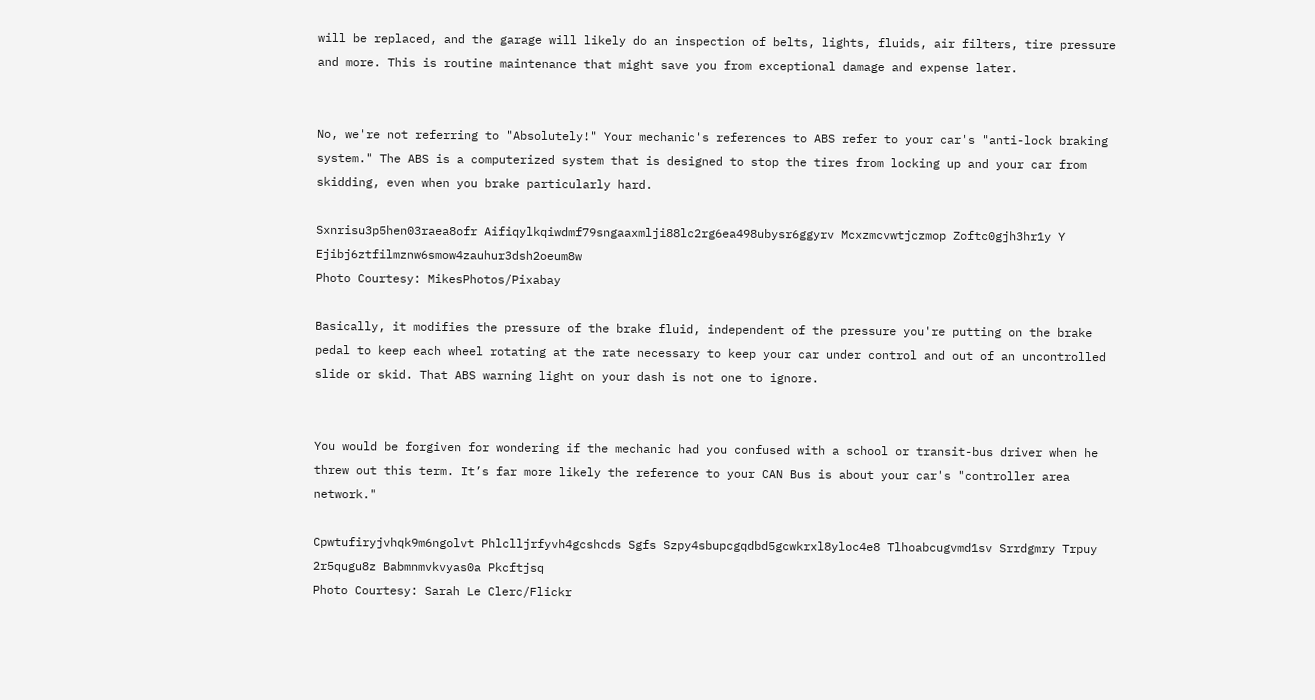will be replaced, and the garage will likely do an inspection of belts, lights, fluids, air filters, tire pressure and more. This is routine maintenance that might save you from exceptional damage and expense later.


No, we're not referring to "Absolutely!" Your mechanic's references to ABS refer to your car's "anti-lock braking system." The ABS is a computerized system that is designed to stop the tires from locking up and your car from skidding, even when you brake particularly hard.

Sxnrisu3p5hen03raea8ofr Aifiqylkqiwdmf79sngaaxmlji88lc2rg6ea498ubysr6ggyrv Mcxzmcvwtjczmop Zoftc0gjh3hr1y Y Ejibj6ztfilmznw6smow4zauhur3dsh2oeum8w
Photo Courtesy: MikesPhotos/Pixabay

Basically, it modifies the pressure of the brake fluid, independent of the pressure you're putting on the brake pedal to keep each wheel rotating at the rate necessary to keep your car under control and out of an uncontrolled slide or skid. That ABS warning light on your dash is not one to ignore.


You would be forgiven for wondering if the mechanic had you confused with a school or transit-bus driver when he threw out this term. It’s far more likely the reference to your CAN Bus is about your car's "controller area network."

Cpwtufiryjvhqk9m6ngolvt Phlclljrfyvh4gcshcds Sgfs Szpy4sbupcgqdbd5gcwkrxl8yloc4e8 Tlhoabcugvmd1sv Srrdgmry Trpuy 2r5qugu8z Babmnmvkvyas0a Pkcftjsq
Photo Courtesy: Sarah Le Clerc/Flickr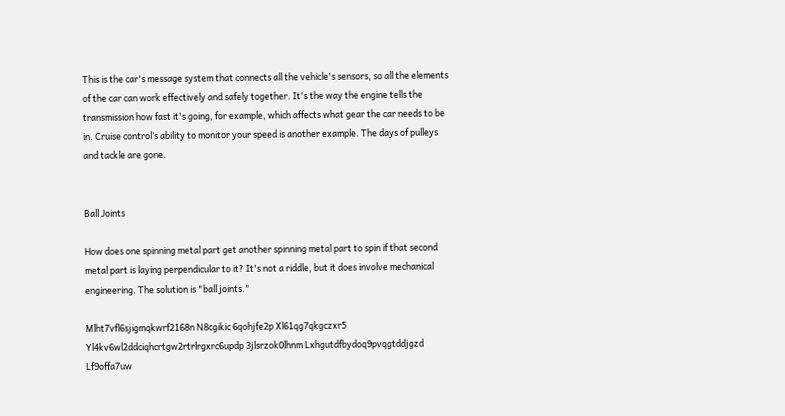This is the car's message system that connects all the vehicle's sensors, so all the elements of the car can work effectively and safely together. It's the way the engine tells the transmission how fast it's going, for example, which affects what gear the car needs to be in. Cruise control’s ability to monitor your speed is another example. The days of pulleys and tackle are gone.


Ball Joints

How does one spinning metal part get another spinning metal part to spin if that second metal part is laying perpendicular to it? It's not a riddle, but it does involve mechanical engineering. The solution is "ball joints."

Mlht7vfl6sjigmqkwrf2168n N8cgikic 6qohjfe2p Xl61qg7qkgczxr5 Yl4kv6wl2ddciqhcrtgw2rtrlrgxrc6updp 3jlsrzok0lhnm Lxhgutdfbydoq9pvqgtddjgzd Lf9offa7uw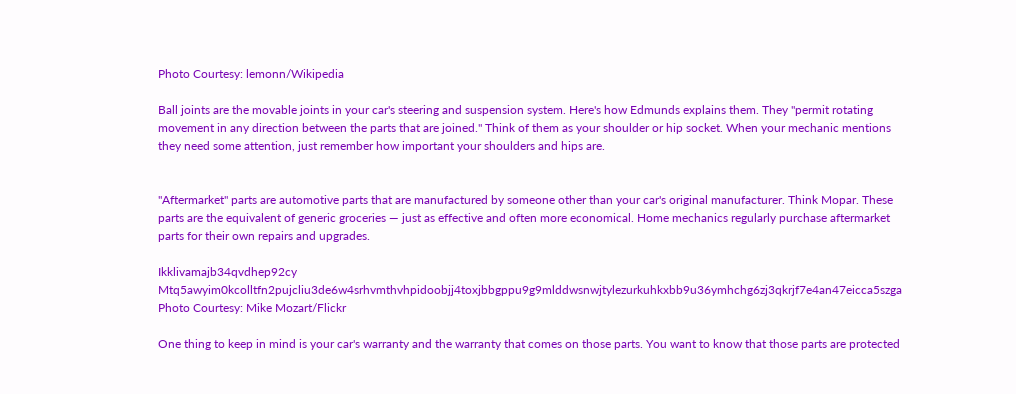Photo Courtesy: lemonn/Wikipedia

Ball joints are the movable joints in your car's steering and suspension system. Here's how Edmunds explains them. They "permit rotating movement in any direction between the parts that are joined." Think of them as your shoulder or hip socket. When your mechanic mentions they need some attention, just remember how important your shoulders and hips are.


"Aftermarket" parts are automotive parts that are manufactured by someone other than your car's original manufacturer. Think Mopar. These parts are the equivalent of generic groceries — just as effective and often more economical. Home mechanics regularly purchase aftermarket parts for their own repairs and upgrades.

Ikklivamajb34qvdhep92cy Mtq5awyim0kcolltfn2pujcliu3de6w4srhvmthvhpidoobjj4toxjbbgppu9g9mlddwsnwjtylezurkuhkxbb9u36ymhchg6zj3qkrjf7e4an47eicca5szga
Photo Courtesy: Mike Mozart/Flickr

One thing to keep in mind is your car's warranty and the warranty that comes on those parts. You want to know that those parts are protected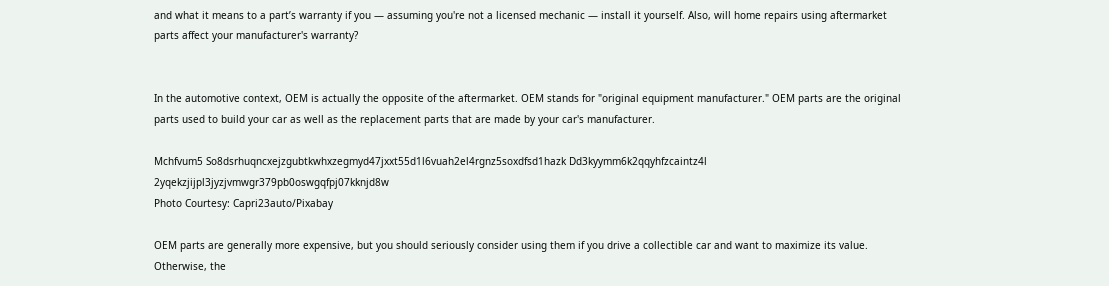and what it means to a part’s warranty if you — assuming you're not a licensed mechanic — install it yourself. Also, will home repairs using aftermarket parts affect your manufacturer's warranty?


In the automotive context, OEM is actually the opposite of the aftermarket. OEM stands for "original equipment manufacturer." OEM parts are the original parts used to build your car as well as the replacement parts that are made by your car's manufacturer.

Mchfvum5 So8dsrhuqncxejzgubtkwhxzegmyd47jxxt55d1l6vuah2el4rgnz5soxdfsd1hazk Dd3kyymm6k2qqyhfzcaintz4l 2yqekzjijpl3jyzjvmwgr379pb0oswgqfpj07kknjd8w
Photo Courtesy: Capri23auto/Pixabay

OEM parts are generally more expensive, but you should seriously consider using them if you drive a collectible car and want to maximize its value. Otherwise, the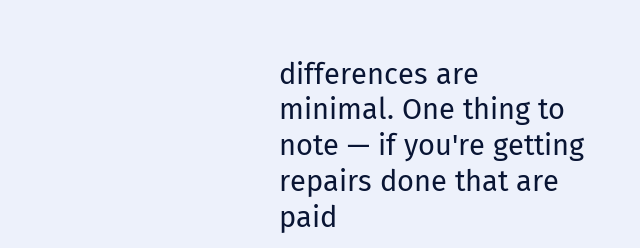differences are minimal. One thing to note — if you're getting repairs done that are paid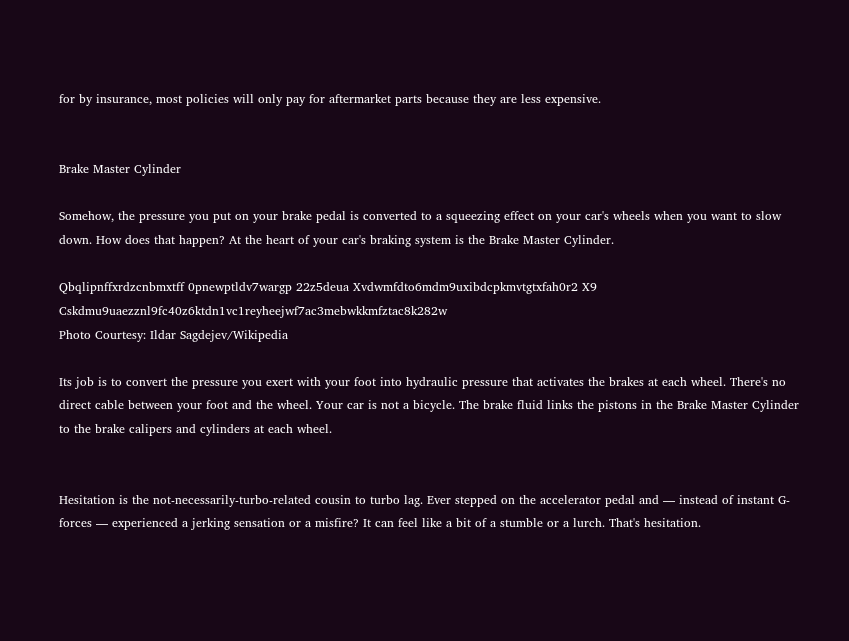for by insurance, most policies will only pay for aftermarket parts because they are less expensive.


Brake Master Cylinder

Somehow, the pressure you put on your brake pedal is converted to a squeezing effect on your car's wheels when you want to slow down. How does that happen? At the heart of your car's braking system is the Brake Master Cylinder.

Qbqlipnffxrdzcnbmxtff 0pnewptldv7wargp 22z5deua Xvdwmfdto6mdm9uxibdcpkmvtgtxfah0r2 X9 Cskdmu9uaezznl9fc40z6ktdn1vc1reyheejwf7ac3mebwkkmfztac8k282w
Photo Courtesy: Ildar Sagdejev/Wikipedia

Its job is to convert the pressure you exert with your foot into hydraulic pressure that activates the brakes at each wheel. There's no direct cable between your foot and the wheel. Your car is not a bicycle. The brake fluid links the pistons in the Brake Master Cylinder to the brake calipers and cylinders at each wheel.


Hesitation is the not-necessarily-turbo-related cousin to turbo lag. Ever stepped on the accelerator pedal and — instead of instant G-forces — experienced a jerking sensation or a misfire? It can feel like a bit of a stumble or a lurch. That's hesitation.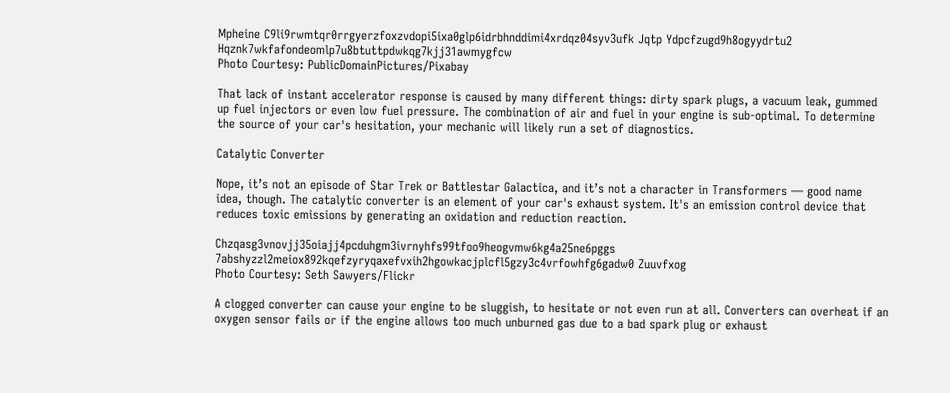Mpheine C9li9rwmtqr0rrgyerzfoxzvdopi5ixa0glp6idrbhnddimi4xrdqz04syv3ufk Jqtp Ydpcfzugd9h8ogyydrtu2 Hqznk7wkfafondeomlp7u8btuttpdwkqg7kjj31awmygfcw
Photo Courtesy: PublicDomainPictures/Pixabay

That lack of instant accelerator response is caused by many different things: dirty spark plugs, a vacuum leak, gummed up fuel injectors or even low fuel pressure. The combination of air and fuel in your engine is sub-optimal. To determine the source of your car's hesitation, your mechanic will likely run a set of diagnostics.

Catalytic Converter

Nope, it’s not an episode of Star Trek or Battlestar Galactica, and it’s not a character in Transformers — good name idea, though. The catalytic converter is an element of your car's exhaust system. It's an emission control device that reduces toxic emissions by generating an oxidation and reduction reaction.

Chzqasg3vnovjj35oiajj4pcduhgm3ivrnyhfs99tfoo9heogvmw6kg4a25ne6pggs 7abshyzzl2meiox892kqefzyryqaxefvxih2hgowkacjplcfl5gzy3c4vrfowhfg6gadw0 Zuuvfxog
Photo Courtesy: Seth Sawyers/Flickr

A clogged converter can cause your engine to be sluggish, to hesitate or not even run at all. Converters can overheat if an oxygen sensor fails or if the engine allows too much unburned gas due to a bad spark plug or exhaust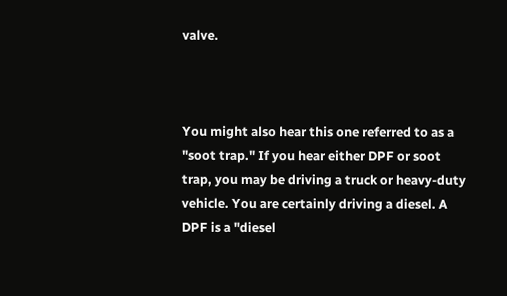valve.



You might also hear this one referred to as a "soot trap." If you hear either DPF or soot trap, you may be driving a truck or heavy-duty vehicle. You are certainly driving a diesel. A DPF is a "diesel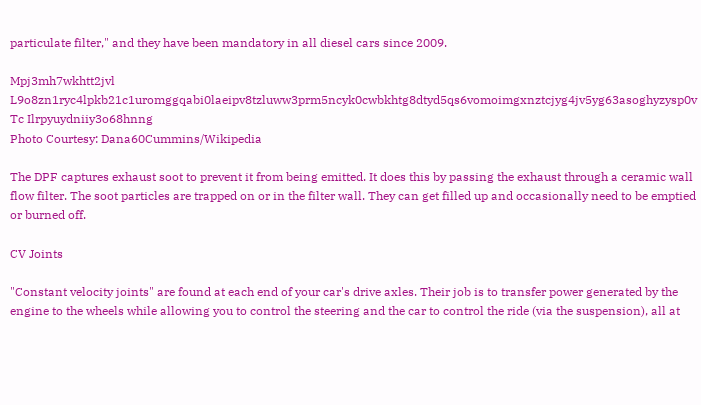particulate filter," and they have been mandatory in all diesel cars since 2009.

Mpj3mh7wkhtt2jvl L9o8zn1ryc4lpkb21c1uromggqabi0laeipv8tzluww3prm5ncyk0cwbkhtg8dtyd5qs6vomoimgxnztcjyg4jv5yg63asoghyzysp0v Tc Ilrpyuydniiy3o68hnng
Photo Courtesy: Dana60Cummins/Wikipedia

The DPF captures exhaust soot to prevent it from being emitted. It does this by passing the exhaust through a ceramic wall flow filter. The soot particles are trapped on or in the filter wall. They can get filled up and occasionally need to be emptied or burned off.

CV Joints

"Constant velocity joints" are found at each end of your car's drive axles. Their job is to transfer power generated by the engine to the wheels while allowing you to control the steering and the car to control the ride (via the suspension), all at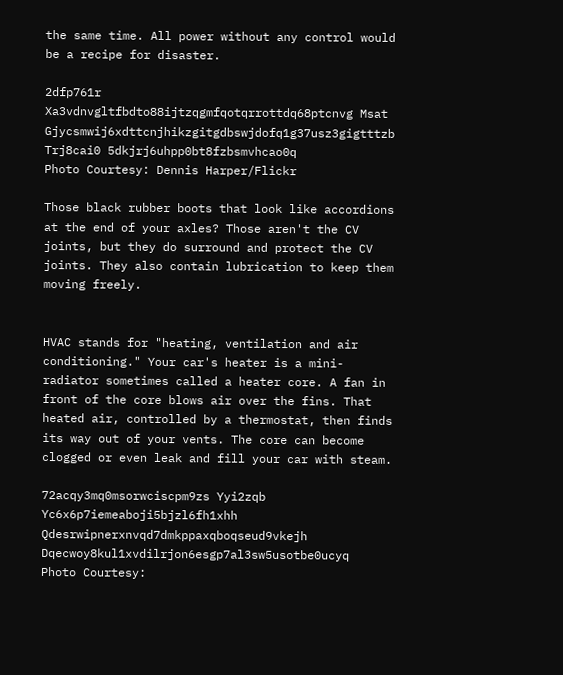the same time. All power without any control would be a recipe for disaster.

2dfp761r Xa3vdnvgltfbdto88ijtzqgmfqotqrrottdq68ptcnvg Msat Gjycsmwij6xdttcnjhikzgitgdbswjdofq1g37usz3gigtttzb Trj8cai0 5dkjrj6uhpp0bt8fzbsmvhcao0q
Photo Courtesy: Dennis Harper/Flickr

Those black rubber boots that look like accordions at the end of your axles? Those aren't the CV joints, but they do surround and protect the CV joints. They also contain lubrication to keep them moving freely.


HVAC stands for "heating, ventilation and air conditioning." Your car's heater is a mini-radiator sometimes called a heater core. A fan in front of the core blows air over the fins. That heated air, controlled by a thermostat, then finds its way out of your vents. The core can become clogged or even leak and fill your car with steam.

72acqy3mq0msorwciscpm9zs Yyi2zqb Yc6x6p7iemeaboji5bjzl6fh1xhh Qdesrwipnerxnvqd7dmkppaxqboqseud9vkejh Dqecwoy8kul1xvdilrjon6esgp7al3sw5usotbe0ucyq
Photo Courtesy: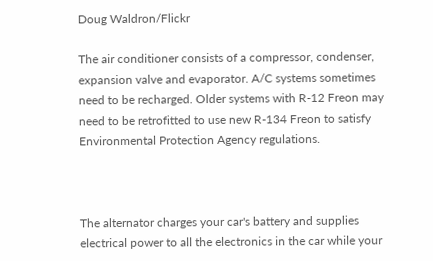Doug Waldron/Flickr

The air conditioner consists of a compressor, condenser, expansion valve and evaporator. A/C systems sometimes need to be recharged. Older systems with R-12 Freon may need to be retrofitted to use new R-134 Freon to satisfy Environmental Protection Agency regulations.



The alternator charges your car's battery and supplies electrical power to all the electronics in the car while your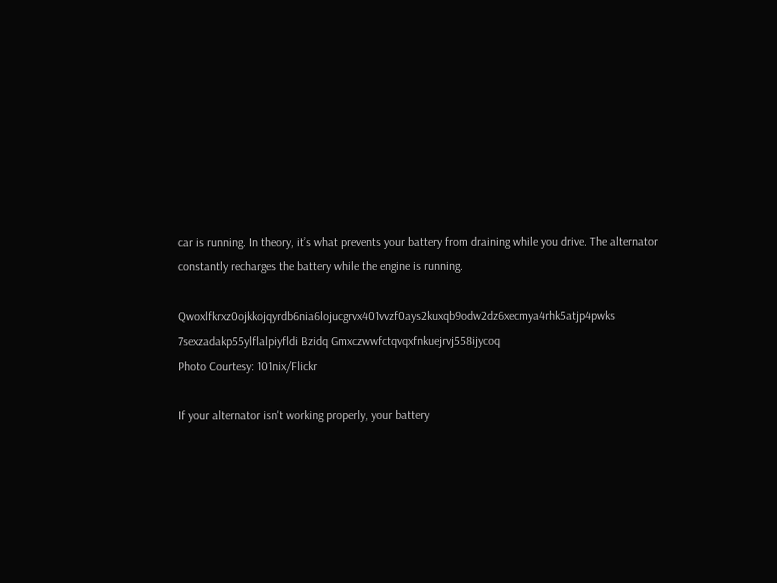car is running. In theory, it’s what prevents your battery from draining while you drive. The alternator constantly recharges the battery while the engine is running.

Qwoxlfkrxz0ojkkojqyrdb6nia6lojucgrvx401vvzf0ays2kuxqb9odw2dz6xecmya4rhk5atjp4pwks 7sexzadakp55ylflalpiyfldi Bzidq Gmxczwwfctqvqxfnkuejrvj558ijycoq
Photo Courtesy: 101nix/Flickr

If your alternator isn't working properly, your battery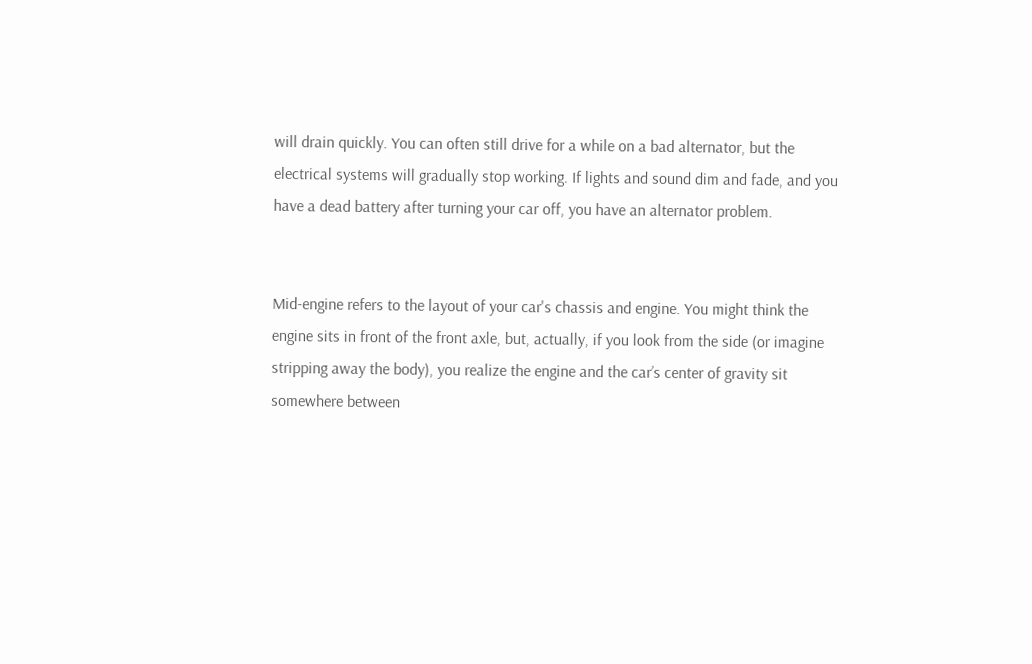will drain quickly. You can often still drive for a while on a bad alternator, but the electrical systems will gradually stop working. If lights and sound dim and fade, and you have a dead battery after turning your car off, you have an alternator problem.


Mid-engine refers to the layout of your car's chassis and engine. You might think the engine sits in front of the front axle, but, actually, if you look from the side (or imagine stripping away the body), you realize the engine and the car’s center of gravity sit somewhere between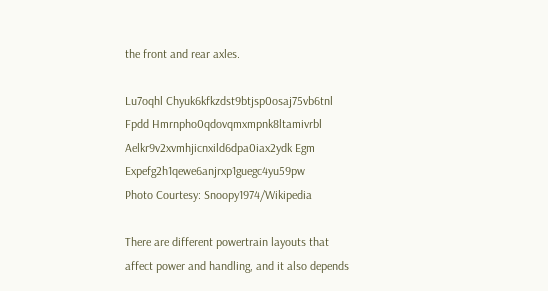the front and rear axles.

Lu7oqhl Chyuk6kfkzdst9btjsp0osaj75vb6tnl Fpdd Hmrnpho0qdovqmxmpnk8ltamivrbl Aelkr9v2xvmhjicnxild6dpa0iax2ydk Egm Expefg2h1qewe6anjrxp1guegc4yu59pw
Photo Courtesy: Snoopy1974/Wikipedia

There are different powertrain layouts that affect power and handling, and it also depends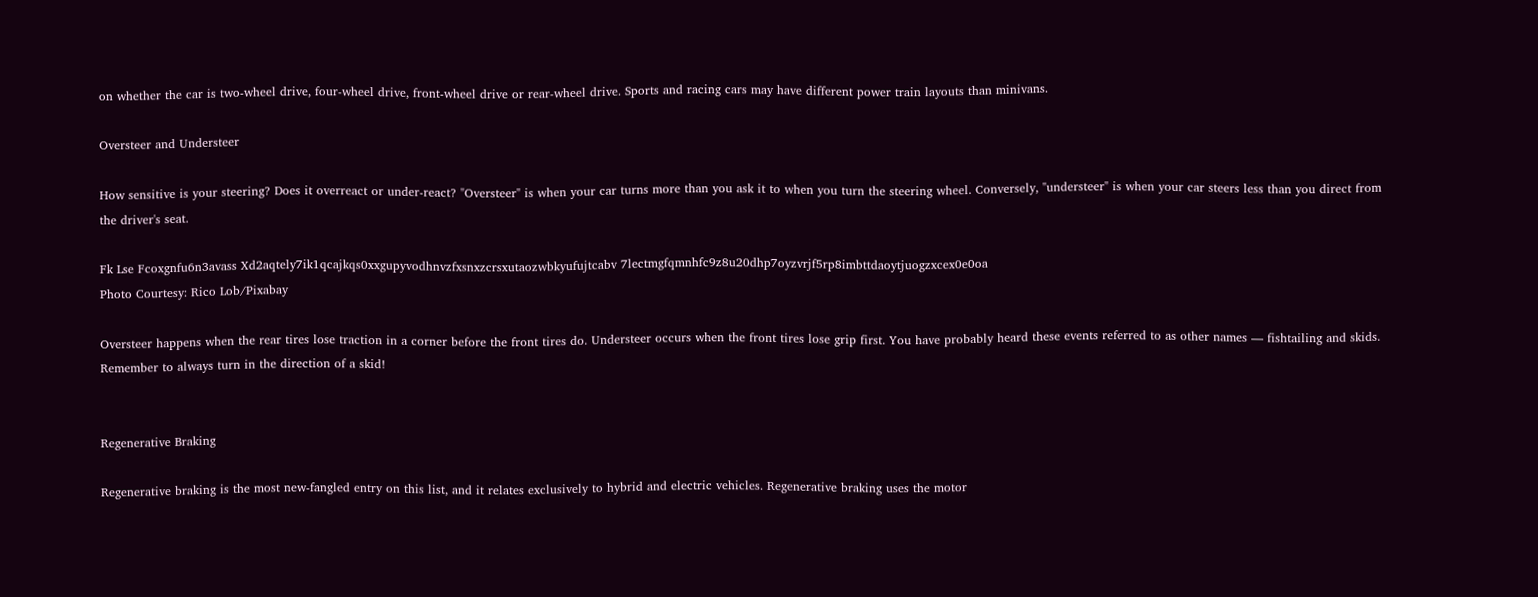on whether the car is two-wheel drive, four-wheel drive, front-wheel drive or rear-wheel drive. Sports and racing cars may have different power train layouts than minivans.

Oversteer and Understeer

How sensitive is your steering? Does it overreact or under-react? "Oversteer" is when your car turns more than you ask it to when you turn the steering wheel. Conversely, "understeer" is when your car steers less than you direct from the driver's seat.

Fk Lse Fcoxgnfu6n3avass Xd2aqtely7ik1qcajkqs0xxgupyvodhnvzfxsnxzcrsxutaozwbkyufujtcabv 7lectmgfqmnhfc9z8u20dhp7oyzvrjf5rp8imbttdaoytjuogzxcex0e0oa
Photo Courtesy: Rico Lob/Pixabay

Oversteer happens when the rear tires lose traction in a corner before the front tires do. Understeer occurs when the front tires lose grip first. You have probably heard these events referred to as other names — fishtailing and skids. Remember to always turn in the direction of a skid!


Regenerative Braking

Regenerative braking is the most new-fangled entry on this list, and it relates exclusively to hybrid and electric vehicles. Regenerative braking uses the motor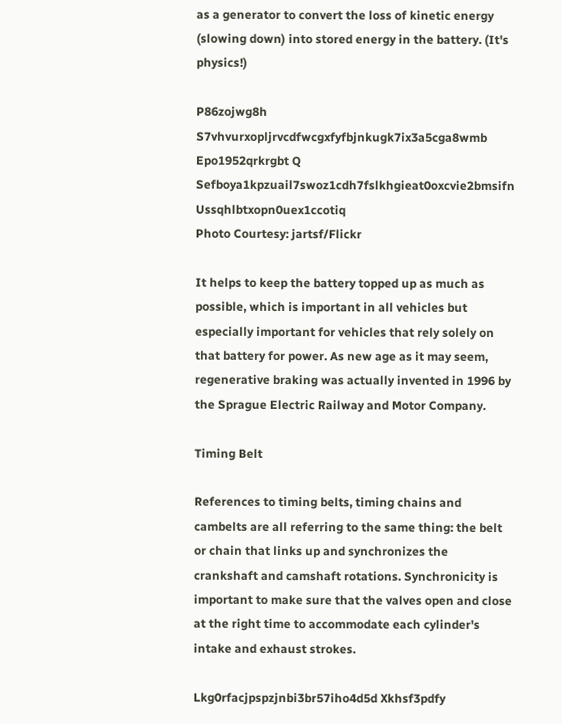as a generator to convert the loss of kinetic energy (slowing down) into stored energy in the battery. (It's physics!)

P86zojwg8h S7vhvurxopljrvcdfwcgxfyfbjnkugk7ix3a5cga8wmb Epo1952qrkrgbt Q Sefboya1kpzuail7swoz1cdh7fslkhgieat0oxcvie2bmsifn Ussqhlbtxopn0uex1ccotiq
Photo Courtesy: jartsf/Flickr

It helps to keep the battery topped up as much as possible, which is important in all vehicles but especially important for vehicles that rely solely on that battery for power. As new age as it may seem, regenerative braking was actually invented in 1996 by the Sprague Electric Railway and Motor Company.

Timing Belt

References to timing belts, timing chains and cambelts are all referring to the same thing: the belt or chain that links up and synchronizes the crankshaft and camshaft rotations. Synchronicity is important to make sure that the valves open and close at the right time to accommodate each cylinder's intake and exhaust strokes.

Lkg0rfacjpspzjnbi3br57iho4d5d Xkhsf3pdfy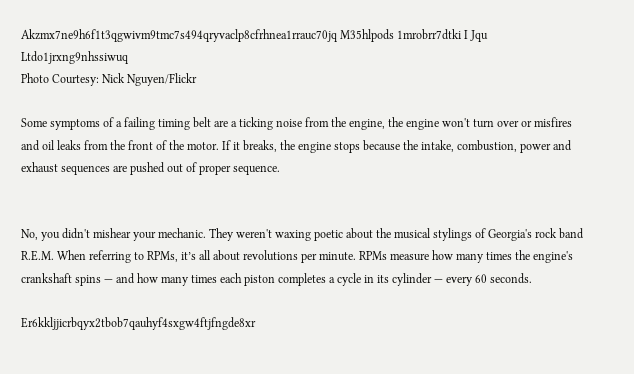Akzmx7ne9h6f1t3qgwivm9tmc7s494qryvaclp8cfrhnea1rrauc70jq M35hlpods 1mrobrr7dtki I Jqu Ltdo1jrxng9nhssiwuq
Photo Courtesy: Nick Nguyen/Flickr

Some symptoms of a failing timing belt are a ticking noise from the engine, the engine won't turn over or misfires and oil leaks from the front of the motor. If it breaks, the engine stops because the intake, combustion, power and exhaust sequences are pushed out of proper sequence.


No, you didn't mishear your mechanic. They weren't waxing poetic about the musical stylings of Georgia's rock band R.E.M. When referring to RPMs, it’s all about revolutions per minute. RPMs measure how many times the engine's crankshaft spins — and how many times each piston completes a cycle in its cylinder — every 60 seconds.

Er6kkljjicrbqyx2tbob7qauhyf4sxgw4ftjfngde8xr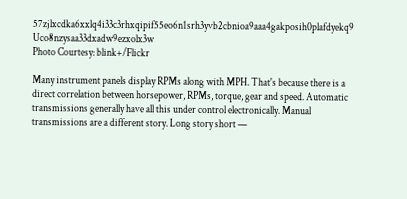57zjlxcdka6xxlq4i33c3rhxqipif55eo6n1srh3yvb2cbnioa9aaa4gakposih0plafdyekq9 Uco8nzysaa33dxadw9ezxolx3w
Photo Courtesy: blink+/Flickr

Many instrument panels display RPMs along with MPH. That's because there is a direct correlation between horsepower, RPMs, torque, gear and speed. Automatic transmissions generally have all this under control electronically. Manual transmissions are a different story. Long story short —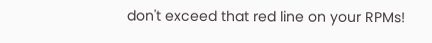don't exceed that red line on your RPMs!